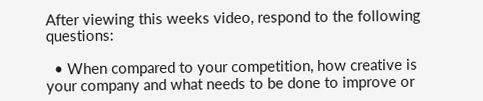After viewing this weeks video, respond to the following questions:

  • When compared to your competition, how creative is your company and what needs to be done to improve or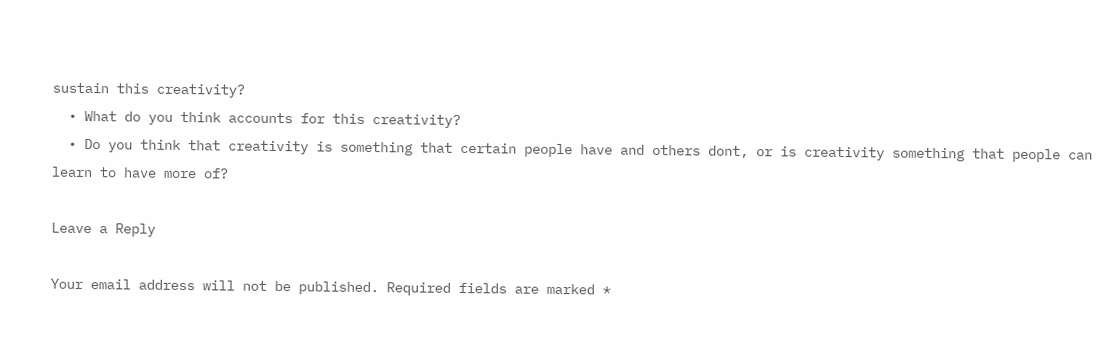sustain this creativity?
  • What do you think accounts for this creativity?
  • Do you think that creativity is something that certain people have and others dont, or is creativity something that people can learn to have more of?

Leave a Reply

Your email address will not be published. Required fields are marked *